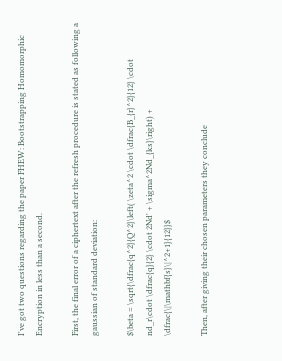I've got two questions regarding the paper FHEW: Bootstrapping Homomorphic Encryption in less than a second.

First, the final error of a ciphertext after the refresh procedure is stated as following a gaussian of standard deviation:

$\beta = \sqrt{\dfrac{q^2}{Q^2}\left( \zeta^2 \cdot \dfrac{B_{r}^2}{12} \cdot nd_r\cdot \dfrac{q}{2} \cdot 2Nd' + \sigma^2Nd_{ks}\right) + \dfrac{\|\mathbf{s}\|^2+1}{12}}$

Then, after giving their chosen parameters they conclude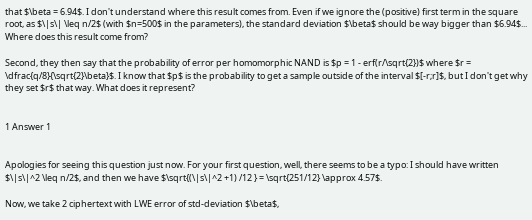that $\beta = 6.94$. I don't understand where this result comes from. Even if we ignore the (positive) first term in the square root, as $\|s\| \leq n/2$ (with $n=500$ in the parameters), the standard deviation $\beta$ should be way bigger than $6.94$... Where does this result come from?

Second, they then say that the probability of error per homomorphic NAND is $p = 1 - erf(r/\sqrt{2})$ where $r = \dfrac{q/8}{\sqrt{2}\beta}$. I know that $p$ is the probability to get a sample outside of the interval $[-r;r]$, but I don't get why they set $r$ that way. What does it represent?


1 Answer 1


Apologies for seeing this question just now. For your first question, well, there seems to be a typo: I should have written $\|s\|^2 \leq n/2$, and then we have $\sqrt{(\|s\|^2 +1) /12 } = \sqrt{251/12} \approx 4.57$.

Now, we take 2 ciphertext with LWE error of std-deviation $\beta$,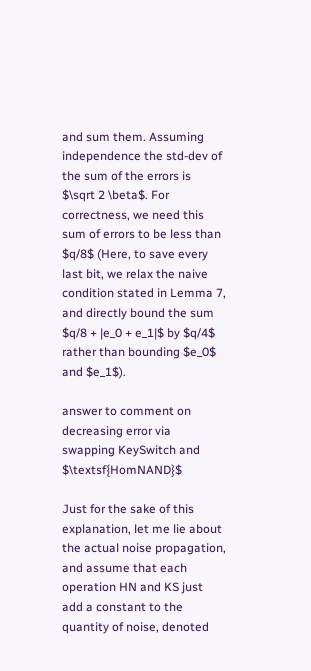and sum them. Assuming independence the std-dev of the sum of the errors is $\sqrt 2 \beta$. For correctness, we need this sum of errors to be less than $q/8$ (Here, to save every last bit, we relax the naive condition stated in Lemma 7, and directly bound the sum $q/8 + |e_0 + e_1|$ by $q/4$ rather than bounding $e_0$ and $e_1$).

answer to comment on decreasing error via swapping KeySwitch and $\textsf{HomNAND}$

Just for the sake of this explanation, let me lie about the actual noise propagation, and assume that each operation HN and KS just add a constant to the quantity of noise, denoted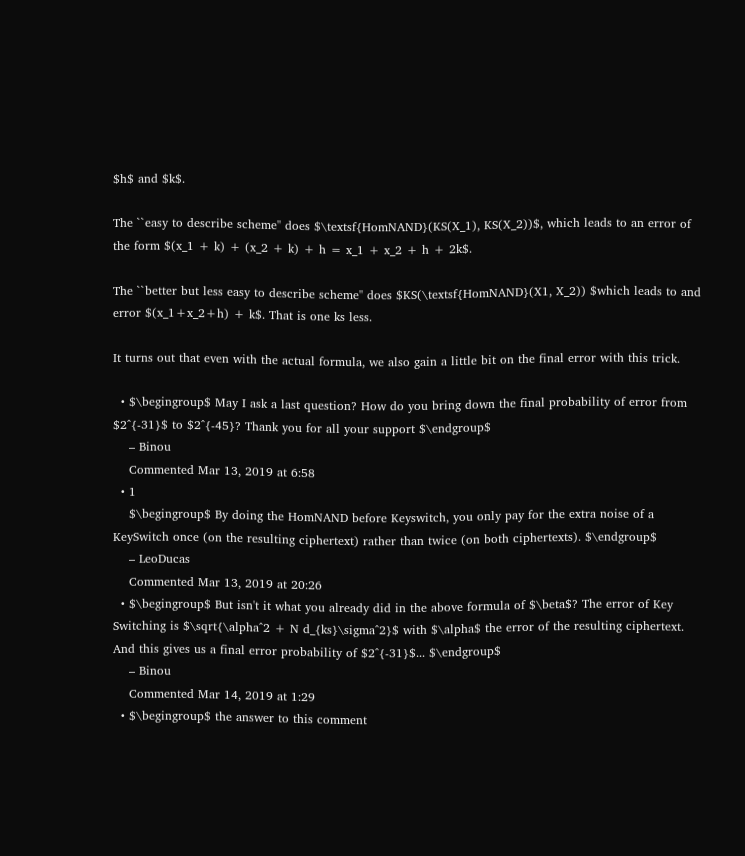$h$ and $k$.

The ``easy to describe scheme'' does $\textsf{HomNAND}(KS(X_1), KS(X_2))$, which leads to an error of the form $(x_1 + k) + (x_2 + k) + h = x_1 + x_2 + h + 2k$.

The ``better but less easy to describe scheme'' does $KS(\textsf{HomNAND}(X1, X_2)) $which leads to and error $(x_1+x_2+h) + k$. That is one ks less.

It turns out that even with the actual formula, we also gain a little bit on the final error with this trick.

  • $\begingroup$ May I ask a last question? How do you bring down the final probability of error from $2^{-31}$ to $2^{-45}? Thank you for all your support $\endgroup$
    – Binou
    Commented Mar 13, 2019 at 6:58
  • 1
    $\begingroup$ By doing the HomNAND before Keyswitch, you only pay for the extra noise of a KeySwitch once (on the resulting ciphertext) rather than twice (on both ciphertexts). $\endgroup$
    – LeoDucas
    Commented Mar 13, 2019 at 20:26
  • $\begingroup$ But isn't it what you already did in the above formula of $\beta$? The error of Key Switching is $\sqrt{\alpha^2 + N d_{ks}\sigma^2}$ with $\alpha$ the error of the resulting ciphertext. And this gives us a final error probability of $2^{-31}$... $\endgroup$
    – Binou
    Commented Mar 14, 2019 at 1:29
  • $\begingroup$ the answer to this comment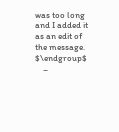was too long and I added it as an edit of the message. $\endgroup$
    –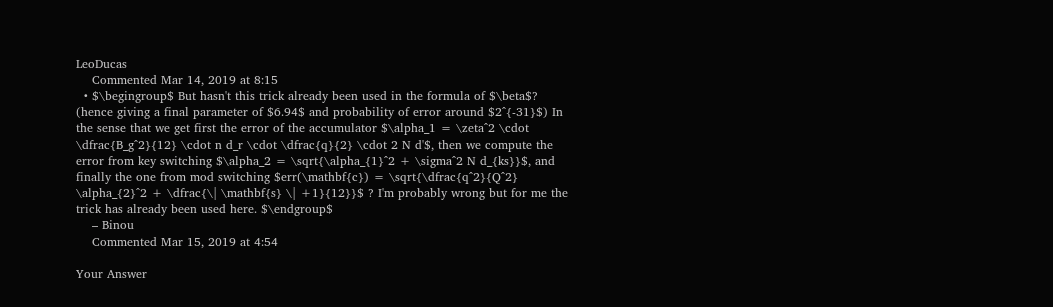LeoDucas
    Commented Mar 14, 2019 at 8:15
  • $\begingroup$ But hasn't this trick already been used in the formula of $\beta$? (hence giving a final parameter of $6.94$ and probability of error around $2^{-31}$) In the sense that we get first the error of the accumulator $\alpha_1 = \zeta^2 \cdot \dfrac{B_g^2}{12} \cdot n d_r \cdot \dfrac{q}{2} \cdot 2 N d'$, then we compute the error from key switching $\alpha_2 = \sqrt{\alpha_{1}^2 + \sigma^2 N d_{ks}}$, and finally the one from mod switching $err(\mathbf{c}) = \sqrt{\dfrac{q^2}{Q^2} \alpha_{2}^2 + \dfrac{\| \mathbf{s} \| +1}{12}}$ ? I'm probably wrong but for me the trick has already been used here. $\endgroup$
    – Binou
    Commented Mar 15, 2019 at 4:54

Your Answer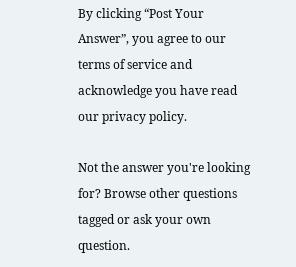By clicking “Post Your Answer”, you agree to our terms of service and acknowledge you have read our privacy policy.

Not the answer you're looking for? Browse other questions tagged or ask your own question.